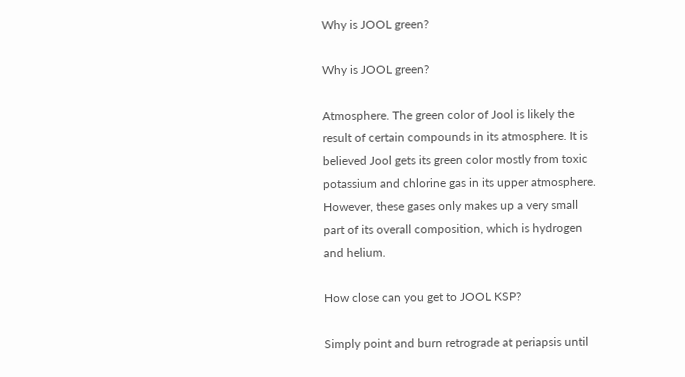Why is JOOL green?

Why is JOOL green?

Atmosphere. The green color of Jool is likely the result of certain compounds in its atmosphere. It is believed Jool gets its green color mostly from toxic potassium and chlorine gas in its upper atmosphere. However, these gases only makes up a very small part of its overall composition, which is hydrogen and helium.

How close can you get to JOOL KSP?

Simply point and burn retrograde at periapsis until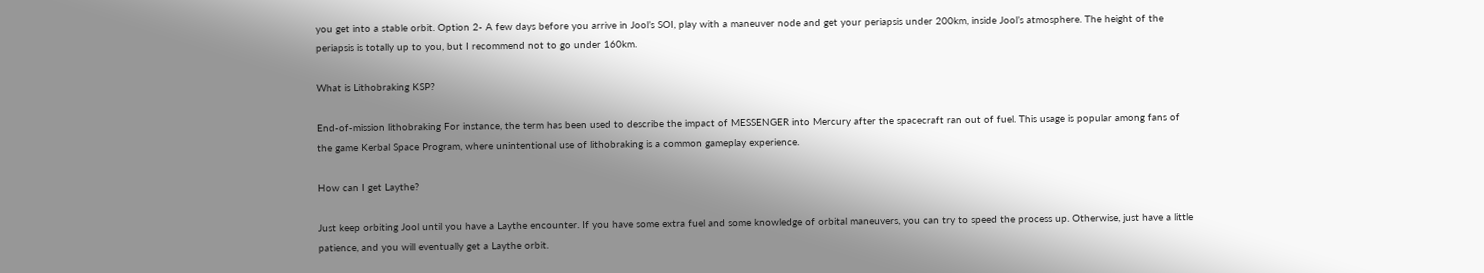you get into a stable orbit. Option 2- A few days before you arrive in Jool’s SOI, play with a maneuver node and get your periapsis under 200km, inside Jool’s atmosphere. The height of the periapsis is totally up to you, but I recommend not to go under 160km.

What is Lithobraking KSP?

End-of-mission lithobraking For instance, the term has been used to describe the impact of MESSENGER into Mercury after the spacecraft ran out of fuel. This usage is popular among fans of the game Kerbal Space Program, where unintentional use of lithobraking is a common gameplay experience.

How can I get Laythe?

Just keep orbiting Jool until you have a Laythe encounter. If you have some extra fuel and some knowledge of orbital maneuvers, you can try to speed the process up. Otherwise, just have a little patience, and you will eventually get a Laythe orbit.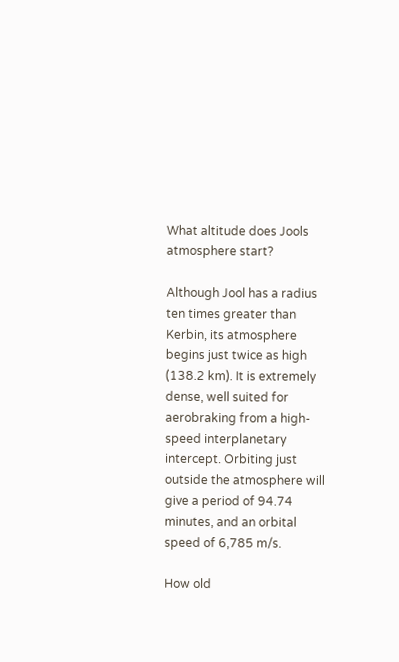What altitude does Jools atmosphere start?

Although Jool has a radius ten times greater than Kerbin, its atmosphere begins just twice as high (138.2 km). It is extremely dense, well suited for aerobraking from a high-speed interplanetary intercept. Orbiting just outside the atmosphere will give a period of 94.74 minutes, and an orbital speed of 6,785 m/s.

How old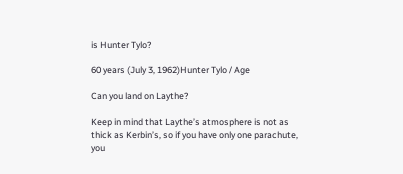is Hunter Tylo?

60 years (July 3, 1962)Hunter Tylo / Age

Can you land on Laythe?

Keep in mind that Laythe’s atmosphere is not as thick as Kerbin’s, so if you have only one parachute, you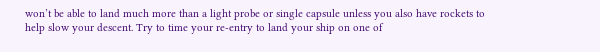won’t be able to land much more than a light probe or single capsule unless you also have rockets to help slow your descent. Try to time your re-entry to land your ship on one of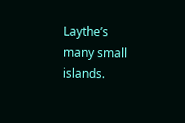Laythe’s many small islands.